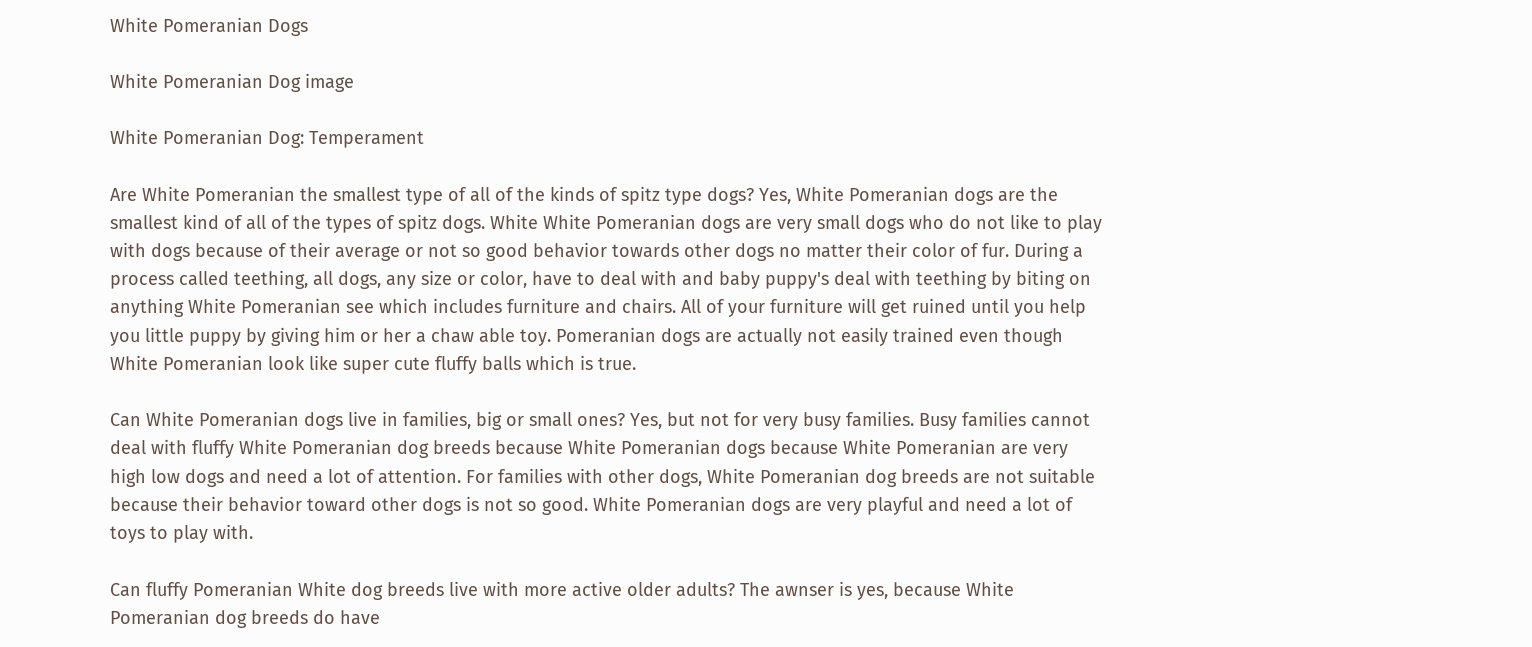White Pomeranian Dogs

White Pomeranian Dog image

White Pomeranian Dog: Temperament

Are White Pomeranian the smallest type of all of the kinds of spitz type dogs? Yes, White Pomeranian dogs are the smallest kind of all of the types of spitz dogs. White White Pomeranian dogs are very small dogs who do not like to play with dogs because of their average or not so good behavior towards other dogs no matter their color of fur. During a process called teething, all dogs, any size or color, have to deal with and baby puppy's deal with teething by biting on anything White Pomeranian see which includes furniture and chairs. All of your furniture will get ruined until you help you little puppy by giving him or her a chaw able toy. Pomeranian dogs are actually not easily trained even though White Pomeranian look like super cute fluffy balls which is true.

Can White Pomeranian dogs live in families, big or small ones? Yes, but not for very busy families. Busy families cannot deal with fluffy White Pomeranian dog breeds because White Pomeranian dogs because White Pomeranian are very high low dogs and need a lot of attention. For families with other dogs, White Pomeranian dog breeds are not suitable because their behavior toward other dogs is not so good. White Pomeranian dogs are very playful and need a lot of toys to play with.

Can fluffy Pomeranian White dog breeds live with more active older adults? The awnser is yes, because White Pomeranian dog breeds do have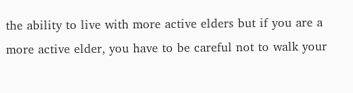the ability to live with more active elders but if you are a more active elder, you have to be careful not to walk your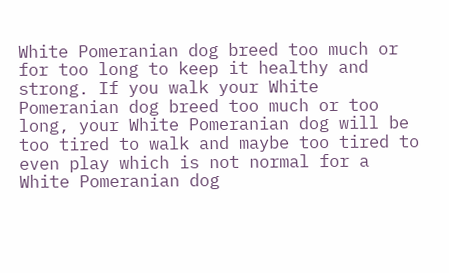White Pomeranian dog breed too much or for too long to keep it healthy and strong. If you walk your White Pomeranian dog breed too much or too long, your White Pomeranian dog will be too tired to walk and maybe too tired to even play which is not normal for a White Pomeranian dog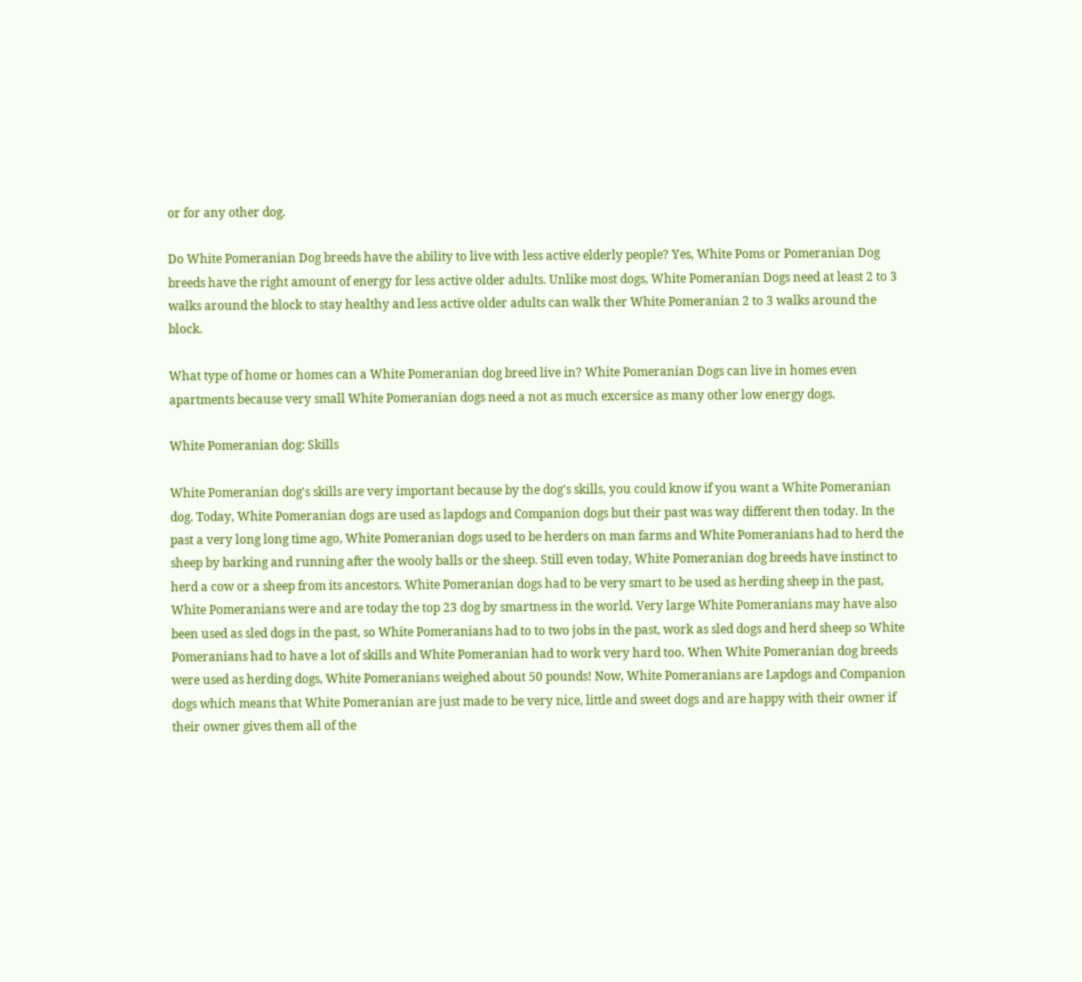or for any other dog.

Do White Pomeranian Dog breeds have the ability to live with less active elderly people? Yes, White Poms or Pomeranian Dog breeds have the right amount of energy for less active older adults. Unlike most dogs, White Pomeranian Dogs need at least 2 to 3 walks around the block to stay healthy and less active older adults can walk ther White Pomeranian 2 to 3 walks around the block.

What type of home or homes can a White Pomeranian dog breed live in? White Pomeranian Dogs can live in homes even apartments because very small White Pomeranian dogs need a not as much excersice as many other low energy dogs.

White Pomeranian dog: Skills

White Pomeranian dog's skills are very important because by the dog's skills, you could know if you want a White Pomeranian dog. Today, White Pomeranian dogs are used as lapdogs and Companion dogs but their past was way different then today. In the past a very long long time ago, White Pomeranian dogs used to be herders on man farms and White Pomeranians had to herd the sheep by barking and running after the wooly balls or the sheep. Still even today, White Pomeranian dog breeds have instinct to herd a cow or a sheep from its ancestors. White Pomeranian dogs had to be very smart to be used as herding sheep in the past, White Pomeranians were and are today the top 23 dog by smartness in the world. Very large White Pomeranians may have also been used as sled dogs in the past, so White Pomeranians had to to two jobs in the past, work as sled dogs and herd sheep so White Pomeranians had to have a lot of skills and White Pomeranian had to work very hard too. When White Pomeranian dog breeds were used as herding dogs, White Pomeranians weighed about 50 pounds! Now, White Pomeranians are Lapdogs and Companion dogs which means that White Pomeranian are just made to be very nice, little and sweet dogs and are happy with their owner if their owner gives them all of the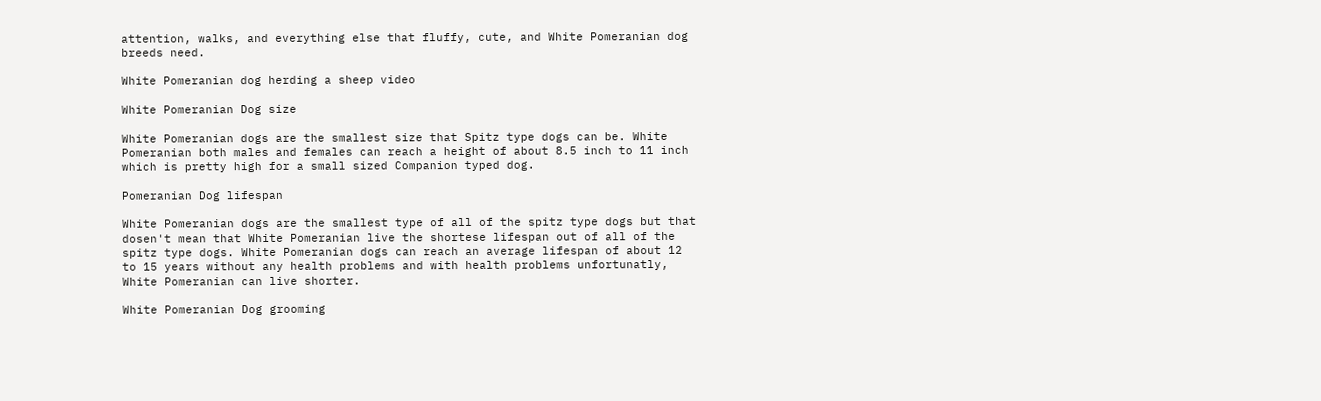attention, walks, and everything else that fluffy, cute, and White Pomeranian dog breeds need.

White Pomeranian dog herding a sheep video

White Pomeranian Dog size

White Pomeranian dogs are the smallest size that Spitz type dogs can be. White Pomeranian both males and females can reach a height of about 8.5 inch to 11 inch which is pretty high for a small sized Companion typed dog.

Pomeranian Dog lifespan

White Pomeranian dogs are the smallest type of all of the spitz type dogs but that dosen't mean that White Pomeranian live the shortese lifespan out of all of the spitz type dogs. White Pomeranian dogs can reach an average lifespan of about 12 to 15 years without any health problems and with health problems unfortunatly, White Pomeranian can live shorter.

White Pomeranian Dog grooming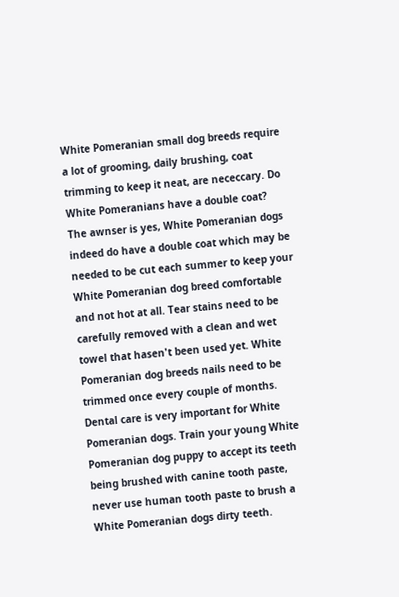White Pomeranian small dog breeds require a lot of grooming, daily brushing, coat trimming to keep it neat, are nececcary. Do White Pomeranians have a double coat? The awnser is yes, White Pomeranian dogs indeed do have a double coat which may be needed to be cut each summer to keep your White Pomeranian dog breed comfortable and not hot at all. Tear stains need to be carefully removed with a clean and wet towel that hasen't been used yet. White Pomeranian dog breeds nails need to be trimmed once every couple of months. Dental care is very important for White Pomeranian dogs. Train your young White Pomeranian dog puppy to accept its teeth being brushed with canine tooth paste, never use human tooth paste to brush a White Pomeranian dogs dirty teeth.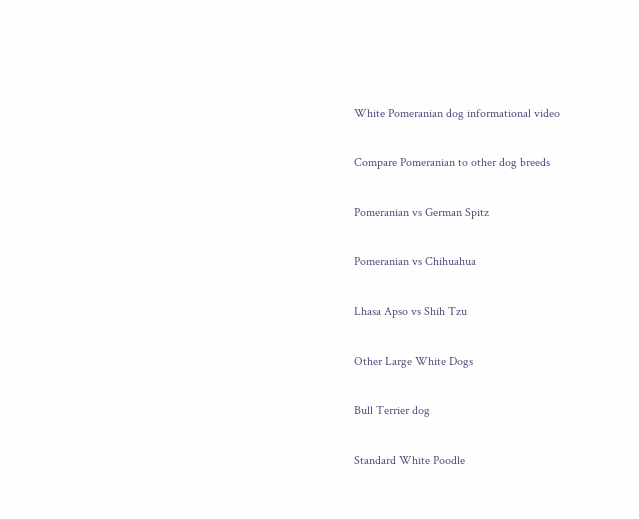White Pomeranian dog informational video

Compare Pomeranian to other dog breeds

Pomeranian vs German Spitz

Pomeranian vs Chihuahua

Lhasa Apso vs Shih Tzu

Other Large White Dogs

Bull Terrier dog

Standard White Poodle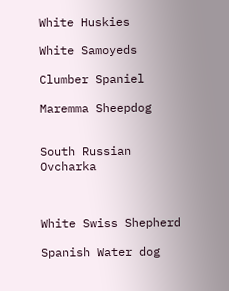White Huskies

White Samoyeds

Clumber Spaniel

Maremma Sheepdog


South Russian Ovcharka



White Swiss Shepherd

Spanish Water dog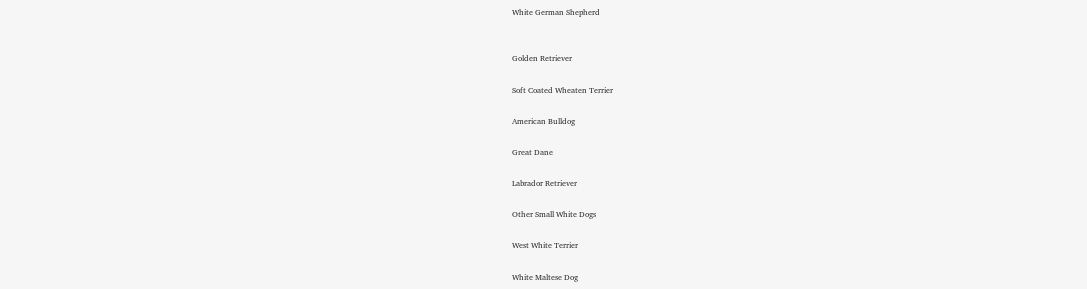White German Shepherd


Golden Retriever

Soft Coated Wheaten Terrier

American Bulldog

Great Dane

Labrador Retriever

Other Small White Dogs

West White Terrier

White Maltese Dog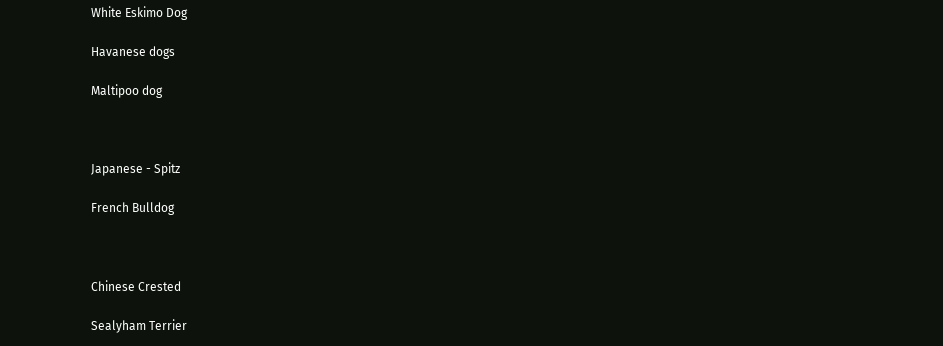White Eskimo Dog

Havanese dogs

Maltipoo dog



Japanese - Spitz

French Bulldog



Chinese Crested

Sealyham Terrier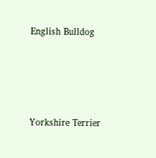English Bulldog




Yorkshire Terrier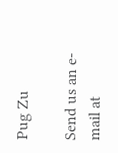Pug Zu

Send us an e-mail at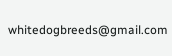whitedogbreeds@gmail.com